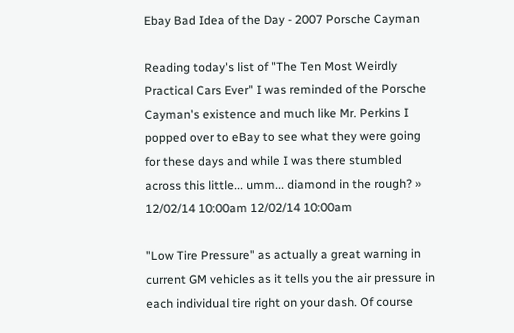Ebay Bad Idea of the Day - 2007 Porsche Cayman

Reading today's list of "The Ten Most Weirdly Practical Cars Ever" I was reminded of the Porsche Cayman's existence and much like Mr. Perkins I popped over to eBay to see what they were going for these days and while I was there stumbled across this little... umm... diamond in the rough? » 12/02/14 10:00am 12/02/14 10:00am

"Low Tire Pressure" as actually a great warning in current GM vehicles as it tells you the air pressure in each individual tire right on your dash. Of course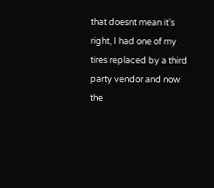that doesnt mean it's right, I had one of my tires replaced by a third party vendor and now the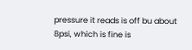pressure it reads is off bu about 8psi, which is fine is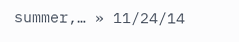summer,… » 11/24/14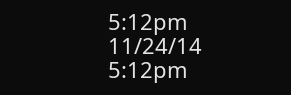5:12pm 11/24/14 5:12pm